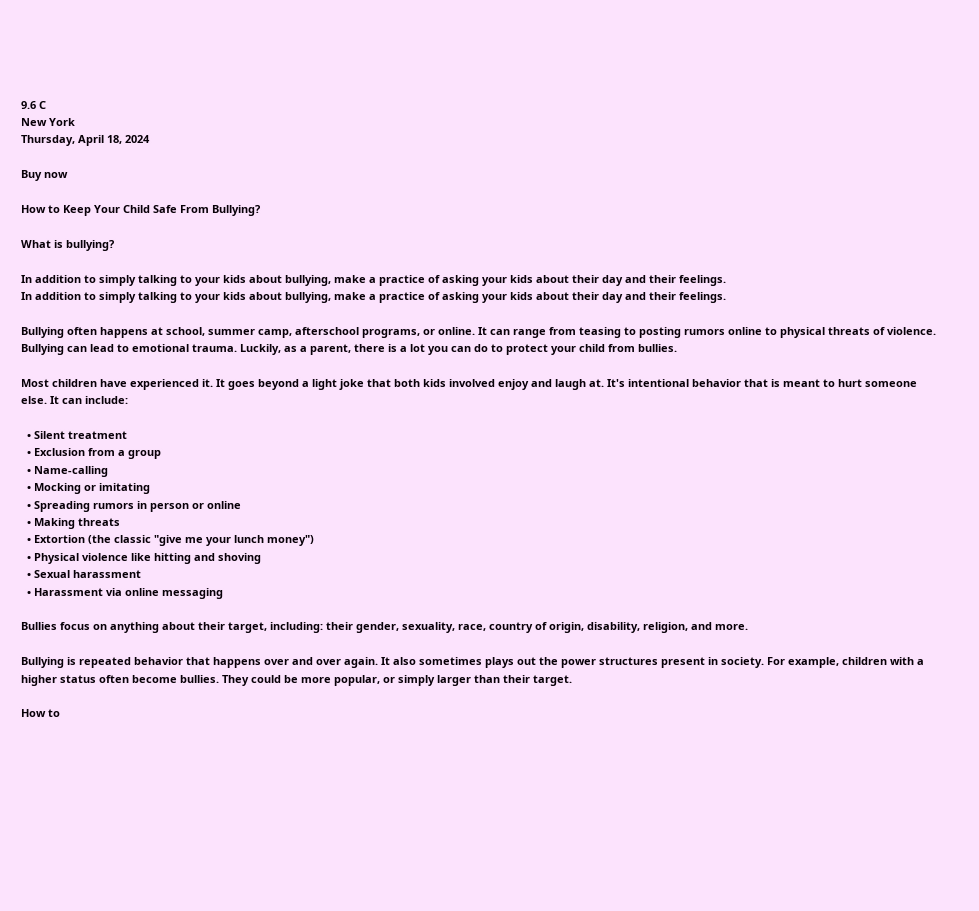9.6 C
New York
Thursday, April 18, 2024

Buy now

How to Keep Your Child Safe From Bullying?

What is bullying?

In addition to simply talking to your kids about bullying, make a practice of asking your kids about their day and their feelings.
In addition to simply talking to your kids about bullying, make a practice of asking your kids about their day and their feelings.

Bullying often happens at school, summer camp, afterschool programs, or online. It can range from teasing to posting rumors online to physical threats of violence. Bullying can lead to emotional trauma. Luckily, as a parent, there is a lot you can do to protect your child from bullies.

Most children have experienced it. It goes beyond a light joke that both kids involved enjoy and laugh at. It's intentional behavior that is meant to hurt someone else. It can include:

  • Silent treatment
  • Exclusion from a group
  • Name-calling
  • Mocking or imitating
  • Spreading rumors in person or online
  • Making threats
  • Extortion (the classic "give me your lunch money")
  • Physical violence like hitting and shoving
  • Sexual harassment
  • Harassment via online messaging

Bullies focus on anything about their target, including: their gender, sexuality, race, country of origin, disability, religion, and more.

Bullying is repeated behavior that happens over and over again. It also sometimes plays out the power structures present in society. For example, children with a higher status often become bullies. They could be more popular, or simply larger than their target.

How to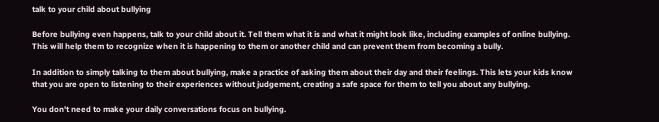talk to your child about bullying

Before bullying even happens, talk to your child about it. Tell them what it is and what it might look like, including examples of online bullying. This will help them to recognize when it is happening to them or another child and can prevent them from becoming a bully.

In addition to simply talking to them about bullying, make a practice of asking them about their day and their feelings. This lets your kids know that you are open to listening to their experiences without judgement, creating a safe space for them to tell you about any bullying.

You don't need to make your daily conversations focus on bullying.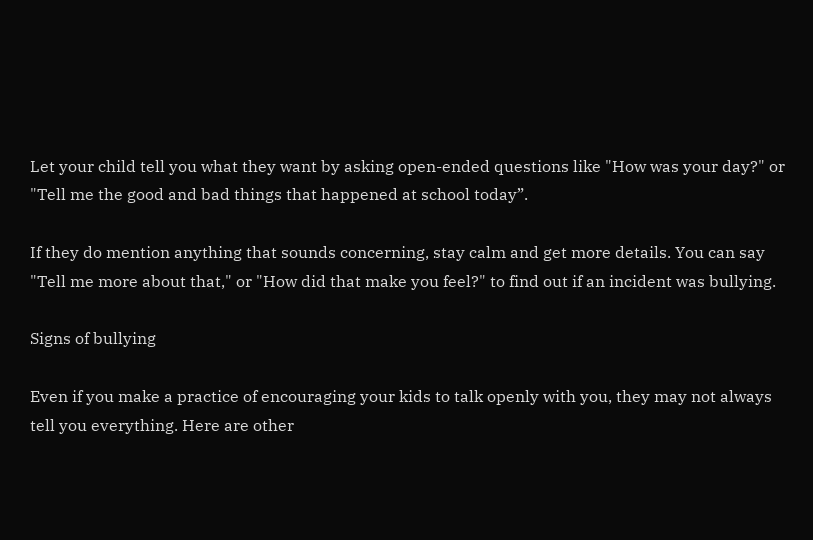Let your child tell you what they want by asking open-ended questions like "How was your day?" or "Tell me the good and bad things that happened at school today”.

If they do mention anything that sounds concerning, stay calm and get more details. You can say "Tell me more about that," or "How did that make you feel?" to find out if an incident was bullying.

Signs of bullying

Even if you make a practice of encouraging your kids to talk openly with you, they may not always tell you everything. Here are other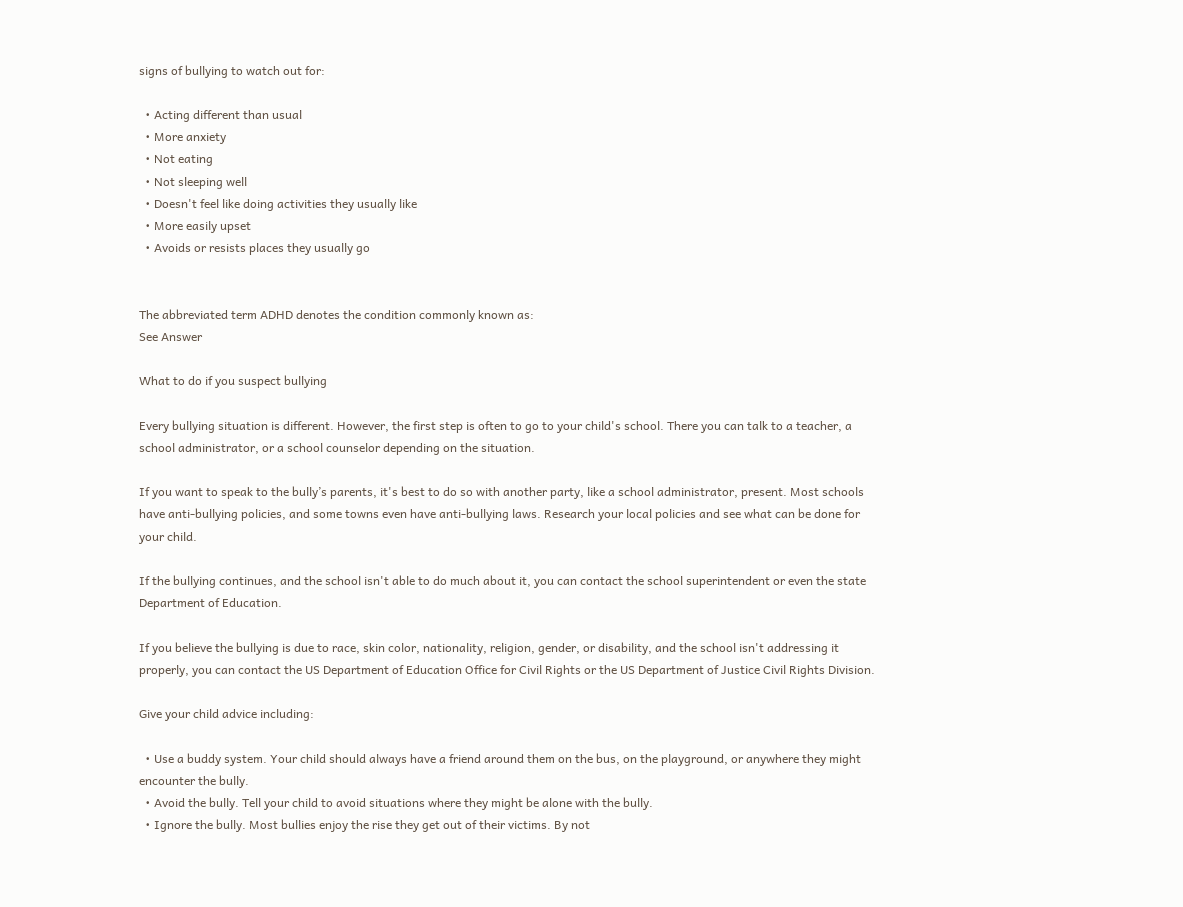signs of bullying to watch out for:

  • Acting different than usual
  • More anxiety
  • Not eating
  • Not sleeping well
  • Doesn't feel like doing activities they usually like
  • More easily upset
  • Avoids or resists places they usually go


The abbreviated term ADHD denotes the condition commonly known as:
See Answer

What to do if you suspect bullying

Every bullying situation is different. However, the first step is often to go to your child's school. There you can talk to a teacher, a school administrator, or a school counselor depending on the situation.

If you want to speak to the bully’s parents, it's best to do so with another party, like a school administrator, present. Most schools have anti-bullying policies, and some towns even have anti-bullying laws. Research your local policies and see what can be done for your child.

If the bullying continues, and the school isn't able to do much about it, you can contact the school superintendent or even the state Department of Education.

If you believe the bullying is due to race, skin color, nationality, religion, gender, or disability, and the school isn't addressing it properly, you can contact the US Department of Education Office for Civil Rights or the US Department of Justice Civil Rights Division.

Give your child advice including:

  • Use a buddy system. Your child should always have a friend around them on the bus, on the playground, or anywhere they might encounter the bully.
  • Avoid the bully. Tell your child to avoid situations where they might be alone with the bully.
  • Ignore the bully. Most bullies enjoy the rise they get out of their victims. By not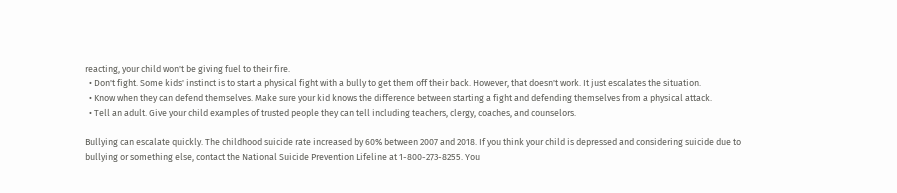reacting, your child won't be giving fuel to their fire.
  • Don't fight. Some kids' instinct is to start a physical fight with a bully to get them off their back. However, that doesn't work. It just escalates the situation.
  • Know when they can defend themselves. Make sure your kid knows the difference between starting a fight and defending themselves from a physical attack.
  • Tell an adult. Give your child examples of trusted people they can tell including teachers, clergy, coaches, and counselors.

Bullying can escalate quickly. The childhood suicide rate increased by 60% between 2007 and 2018. If you think your child is depressed and considering suicide due to bullying or something else, contact the National Suicide Prevention Lifeline at 1-800-273-8255. You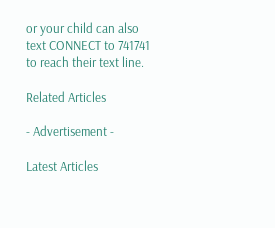or your child can also text CONNECT to 741741 to reach their text line.

Related Articles

- Advertisement -

Latest Articles